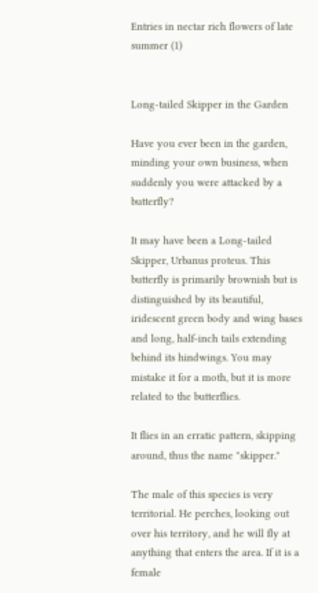Entries in nectar rich flowers of late summer (1)


Long-tailed Skipper in the Garden

Have you ever been in the garden, minding your own business, when suddenly you were attacked by a butterfly?

It may have been a Long-tailed Skipper, Urbanus proteus. This butterfly is primarily brownish but is distinguished by its beautiful, iridescent green body and wing bases and long, half-inch tails extending behind its hindwings. You may mistake it for a moth, but it is more related to the butterflies.

It flies in an erratic pattern, skipping around, thus the name "skipper."

The male of this species is very territorial. He perches, looking out over his territory, and he will fly at anything that enters the area. If it is a female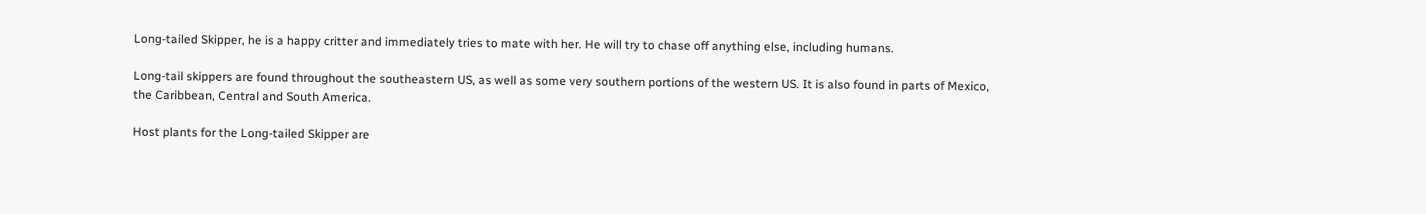Long-tailed Skipper, he is a happy critter and immediately tries to mate with her. He will try to chase off anything else, including humans.

Long-tail skippers are found throughout the southeastern US, as well as some very southern portions of the western US. It is also found in parts of Mexico, the Caribbean, Central and South America.

Host plants for the Long-tailed Skipper are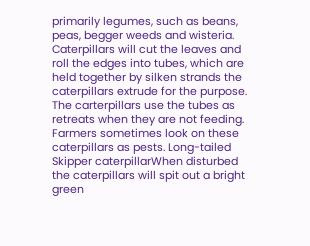primarily legumes, such as beans, peas, begger weeds and wisteria. Caterpillars will cut the leaves and roll the edges into tubes, which are held together by silken strands the caterpillars extrude for the purpose. The carterpillars use the tubes as retreats when they are not feeding. Farmers sometimes look on these caterpillars as pests. Long-tailed Skipper caterpillarWhen disturbed the caterpillars will spit out a bright green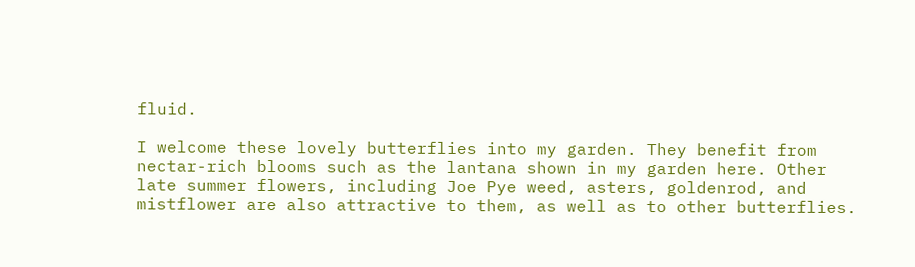fluid.

I welcome these lovely butterflies into my garden. They benefit from nectar-rich blooms such as the lantana shown in my garden here. Other late summer flowers, including Joe Pye weed, asters, goldenrod, and mistflower are also attractive to them, as well as to other butterflies.